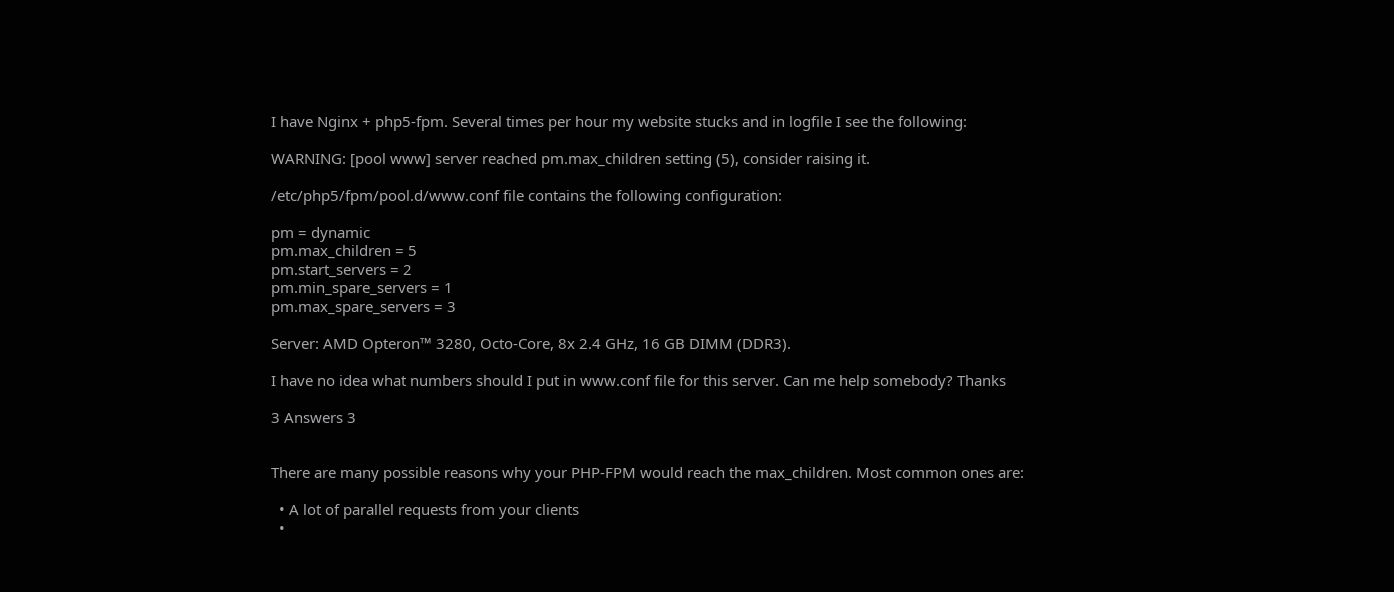I have Nginx + php5-fpm. Several times per hour my website stucks and in logfile I see the following:

WARNING: [pool www] server reached pm.max_children setting (5), consider raising it.

/etc/php5/fpm/pool.d/www.conf file contains the following configuration:

pm = dynamic
pm.max_children = 5
pm.start_servers = 2
pm.min_spare_servers = 1
pm.max_spare_servers = 3

Server: AMD Opteron™ 3280, Octo-Core, 8x 2.4 GHz, 16 GB DIMM (DDR3).

I have no idea what numbers should I put in www.conf file for this server. Can me help somebody? Thanks

3 Answers 3


There are many possible reasons why your PHP-FPM would reach the max_children. Most common ones are:

  • A lot of parallel requests from your clients
  •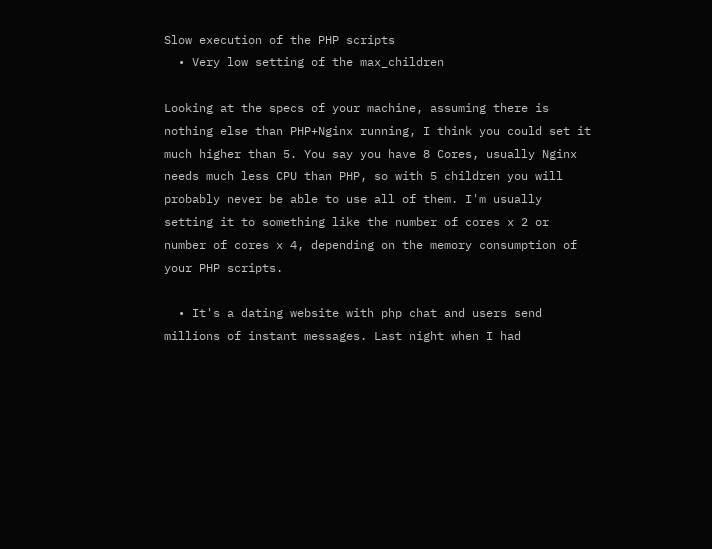Slow execution of the PHP scripts
  • Very low setting of the max_children

Looking at the specs of your machine, assuming there is nothing else than PHP+Nginx running, I think you could set it much higher than 5. You say you have 8 Cores, usually Nginx needs much less CPU than PHP, so with 5 children you will probably never be able to use all of them. I'm usually setting it to something like the number of cores x 2 or number of cores x 4, depending on the memory consumption of your PHP scripts.

  • It's a dating website with php chat and users send millions of instant messages. Last night when I had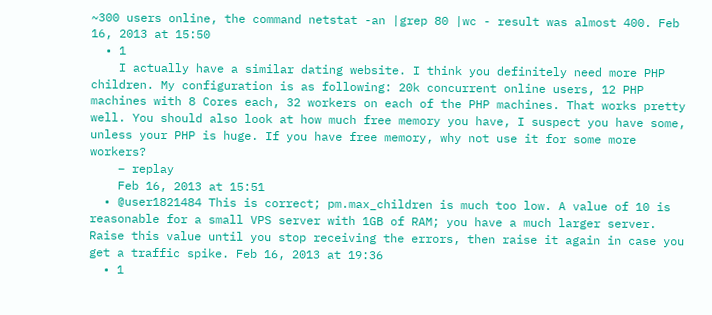~300 users online, the command netstat -an |grep 80 |wc - result was almost 400. Feb 16, 2013 at 15:50
  • 1
    I actually have a similar dating website. I think you definitely need more PHP children. My configuration is as following: 20k concurrent online users, 12 PHP machines with 8 Cores each, 32 workers on each of the PHP machines. That works pretty well. You should also look at how much free memory you have, I suspect you have some, unless your PHP is huge. If you have free memory, why not use it for some more workers?
    – replay
    Feb 16, 2013 at 15:51
  • @user1821484 This is correct; pm.max_children is much too low. A value of 10 is reasonable for a small VPS server with 1GB of RAM; you have a much larger server. Raise this value until you stop receiving the errors, then raise it again in case you get a traffic spike. Feb 16, 2013 at 19:36
  • 1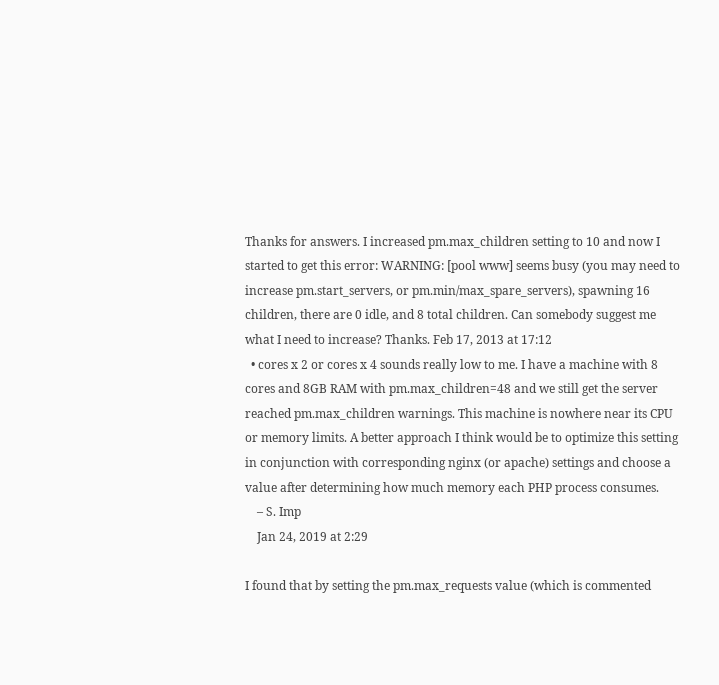Thanks for answers. I increased pm.max_children setting to 10 and now I started to get this error: WARNING: [pool www] seems busy (you may need to increase pm.start_servers, or pm.min/max_spare_servers), spawning 16 children, there are 0 idle, and 8 total children. Can somebody suggest me what I need to increase? Thanks. Feb 17, 2013 at 17:12
  • cores x 2 or cores x 4 sounds really low to me. I have a machine with 8 cores and 8GB RAM with pm.max_children=48 and we still get the server reached pm.max_children warnings. This machine is nowhere near its CPU or memory limits. A better approach I think would be to optimize this setting in conjunction with corresponding nginx (or apache) settings and choose a value after determining how much memory each PHP process consumes.
    – S. Imp
    Jan 24, 2019 at 2:29

I found that by setting the pm.max_requests value (which is commented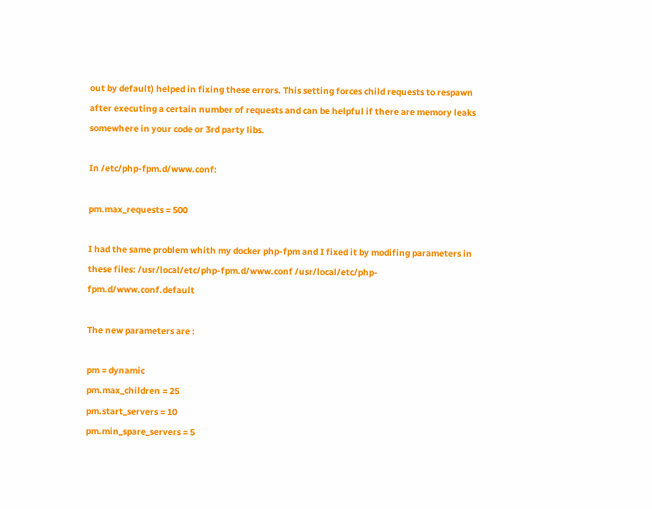out by default) helped in fixing these errors. This setting forces child requests to respawn after executing a certain number of requests and can be helpful if there are memory leaks somewhere in your code or 3rd party libs.

In /etc/php-fpm.d/www.conf:

pm.max_requests = 500

I had the same problem whith my docker php-fpm and I fixed it by modifing parameters in these files: /usr/local/etc/php-fpm.d/www.conf /usr/local/etc/php-fpm.d/www.conf.default

The new parameters are :

pm = dynamic
pm.max_children = 25
pm.start_servers = 10
pm.min_spare_servers = 5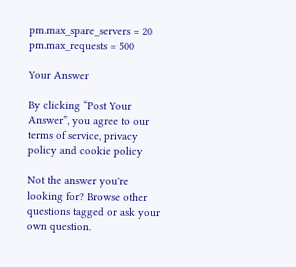pm.max_spare_servers = 20
pm.max_requests = 500

Your Answer

By clicking “Post Your Answer”, you agree to our terms of service, privacy policy and cookie policy

Not the answer you're looking for? Browse other questions tagged or ask your own question.